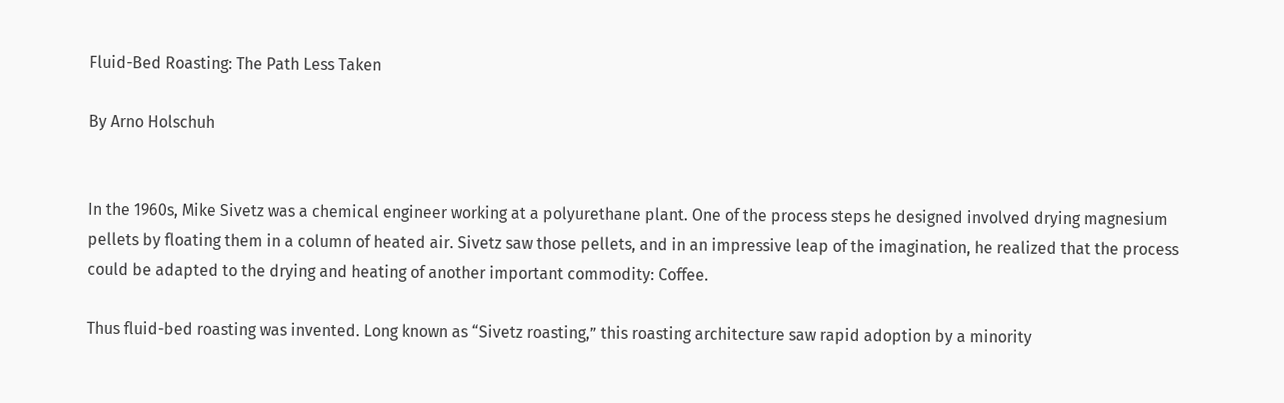Fluid-Bed Roasting: The Path Less Taken

By Arno Holschuh


In the 1960s, Mike Sivetz was a chemical engineer working at a polyurethane plant. One of the process steps he designed involved drying magnesium pellets by floating them in a column of heated air. Sivetz saw those pellets, and in an impressive leap of the imagination, he realized that the process could be adapted to the drying and heating of another important commodity: Coffee.

Thus fluid-bed roasting was invented. Long known as “Sivetz roasting,” this roasting architecture saw rapid adoption by a minority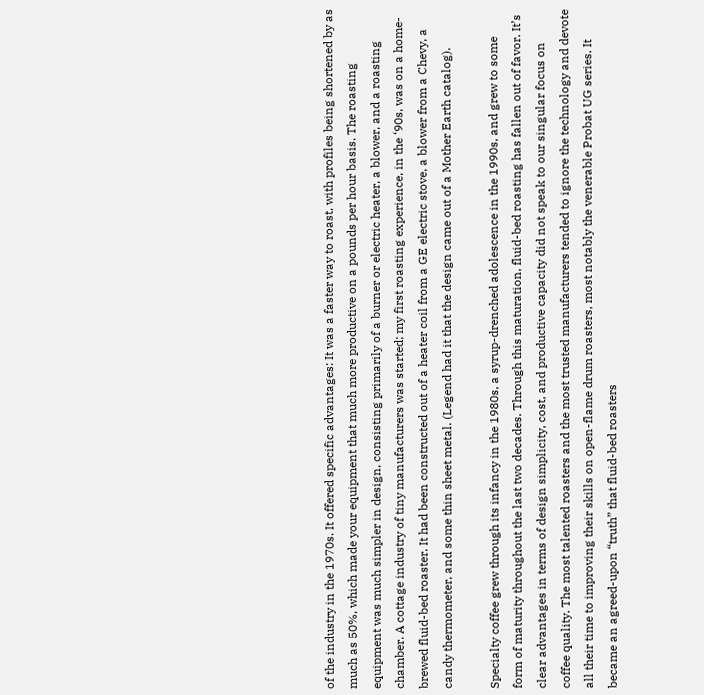of the industry in the 1970s. It offered specific advantages: It was a faster way to roast, with profiles being shortened by as much as 50%, which made your equipment that much more productive on a pounds per hour basis. The roasting equipment was much simpler in design, consisting primarily of a burner or electric heater, a blower, and a roasting chamber. A cottage industry of tiny manufacturers was started; my first roasting experience, in the ‘90s, was on a home-brewed fluid-bed roaster. It had been constructed out of a heater coil from a GE electric stove, a blower from a Chevy, a candy thermometer, and some thin sheet metal. (Legend had it that the design came out of a Mother Earth catalog).

Specialty coffee grew through its infancy in the 1980s, a syrup-drenched adolescence in the 1990s, and grew to some form of maturity throughout the last two decades. Through this maturation, fluid-bed roasting has fallen out of favor. It’s clear advantages in terms of design simplicity, cost, and productive capacity did not speak to our singular focus on coffee quality. The most talented roasters and the most trusted manufacturers tended to ignore the technology and devote all their time to improving their skills on open-flame drum roasters, most notably the venerable Probat UG series. It became an agreed-upon “truth” that fluid-bed roasters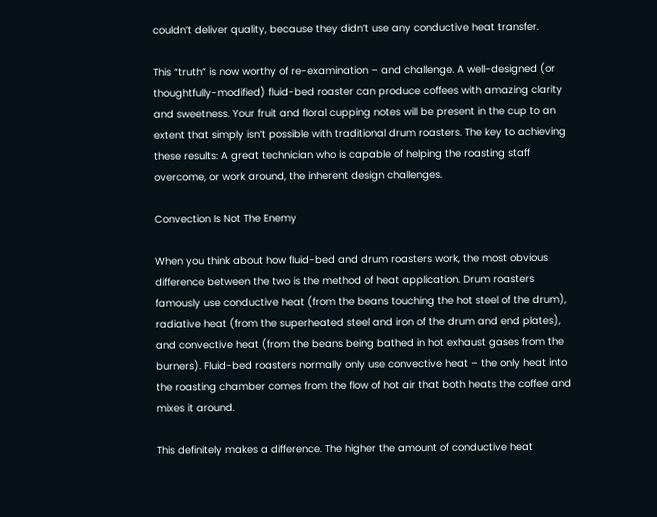couldn’t deliver quality, because they didn’t use any conductive heat transfer.

This “truth” is now worthy of re-examination – and challenge. A well-designed (or thoughtfully-modified) fluid-bed roaster can produce coffees with amazing clarity and sweetness. Your fruit and floral cupping notes will be present in the cup to an extent that simply isn’t possible with traditional drum roasters. The key to achieving these results: A great technician who is capable of helping the roasting staff overcome, or work around, the inherent design challenges.

Convection Is Not The Enemy

When you think about how fluid-bed and drum roasters work, the most obvious difference between the two is the method of heat application. Drum roasters famously use conductive heat (from the beans touching the hot steel of the drum), radiative heat (from the superheated steel and iron of the drum and end plates), and convective heat (from the beans being bathed in hot exhaust gases from the burners). Fluid-bed roasters normally only use convective heat – the only heat into the roasting chamber comes from the flow of hot air that both heats the coffee and mixes it around.

This definitely makes a difference. The higher the amount of conductive heat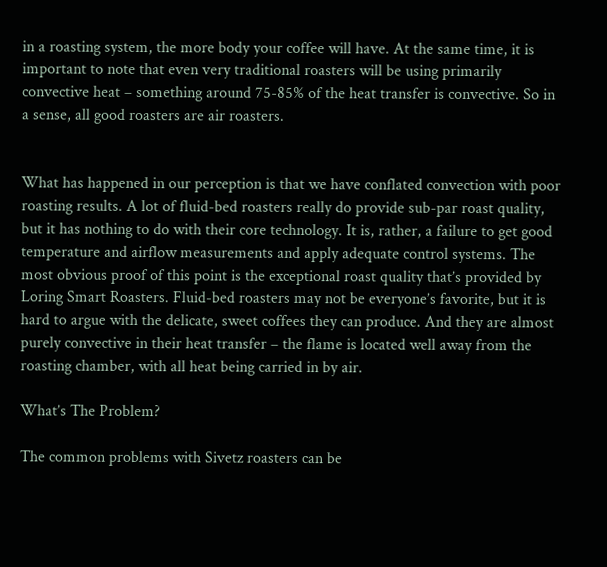in a roasting system, the more body your coffee will have. At the same time, it is important to note that even very traditional roasters will be using primarily convective heat – something around 75-85% of the heat transfer is convective. So in a sense, all good roasters are air roasters.


What has happened in our perception is that we have conflated convection with poor roasting results. A lot of fluid-bed roasters really do provide sub-par roast quality, but it has nothing to do with their core technology. It is, rather, a failure to get good temperature and airflow measurements and apply adequate control systems. The most obvious proof of this point is the exceptional roast quality that’s provided by Loring Smart Roasters. Fluid-bed roasters may not be everyone’s favorite, but it is hard to argue with the delicate, sweet coffees they can produce. And they are almost purely convective in their heat transfer – the flame is located well away from the roasting chamber, with all heat being carried in by air.

What’s The Problem?

The common problems with Sivetz roasters can be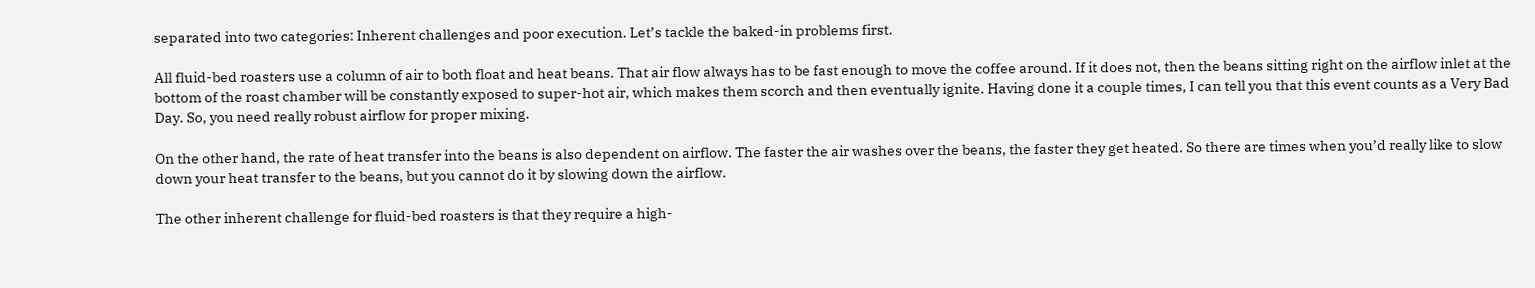separated into two categories: Inherent challenges and poor execution. Let’s tackle the baked-in problems first.

All fluid-bed roasters use a column of air to both float and heat beans. That air flow always has to be fast enough to move the coffee around. If it does not, then the beans sitting right on the airflow inlet at the bottom of the roast chamber will be constantly exposed to super-hot air, which makes them scorch and then eventually ignite. Having done it a couple times, I can tell you that this event counts as a Very Bad Day. So, you need really robust airflow for proper mixing.

On the other hand, the rate of heat transfer into the beans is also dependent on airflow. The faster the air washes over the beans, the faster they get heated. So there are times when you’d really like to slow down your heat transfer to the beans, but you cannot do it by slowing down the airflow.

The other inherent challenge for fluid-bed roasters is that they require a high-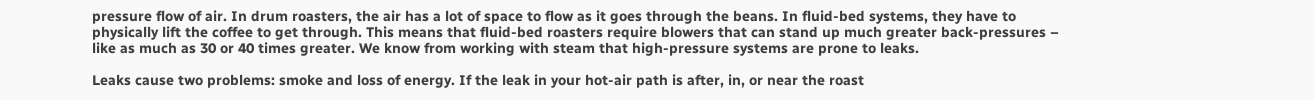pressure flow of air. In drum roasters, the air has a lot of space to flow as it goes through the beans. In fluid-bed systems, they have to physically lift the coffee to get through. This means that fluid-bed roasters require blowers that can stand up much greater back-pressures – like as much as 30 or 40 times greater. We know from working with steam that high-pressure systems are prone to leaks.

Leaks cause two problems: smoke and loss of energy. If the leak in your hot-air path is after, in, or near the roast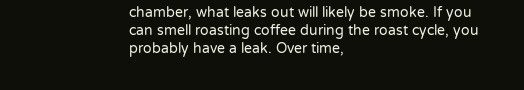chamber, what leaks out will likely be smoke. If you can smell roasting coffee during the roast cycle, you probably have a leak. Over time,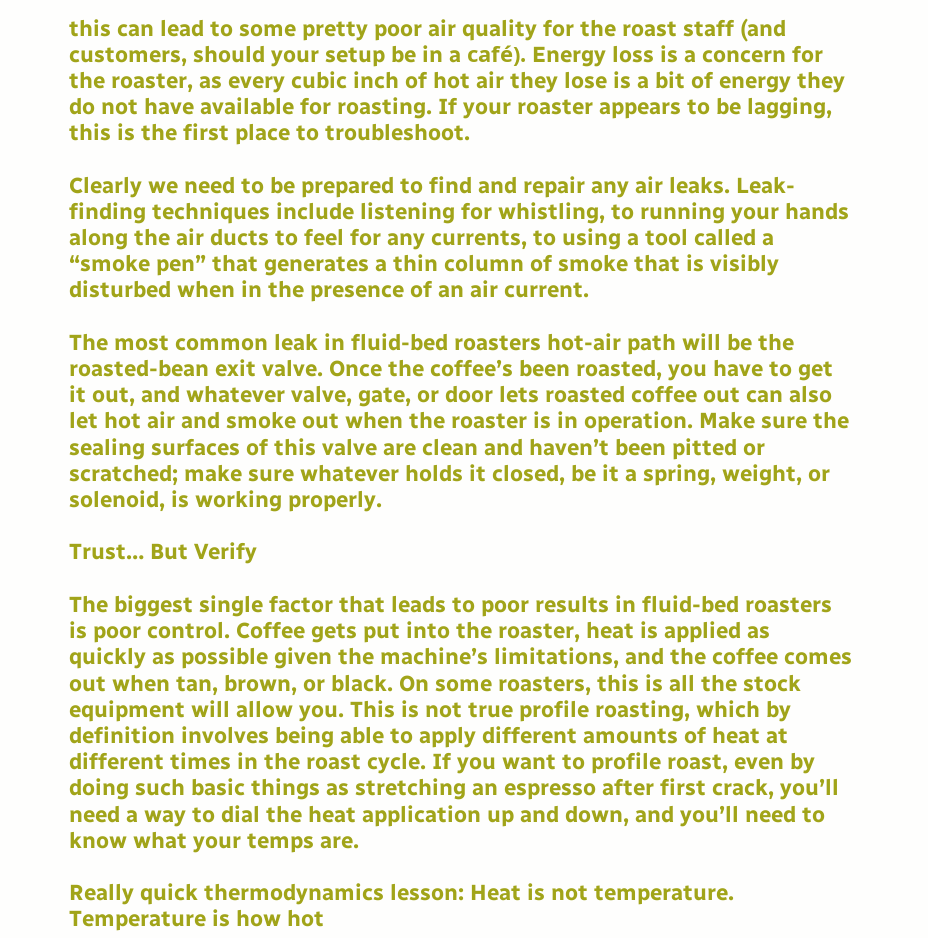this can lead to some pretty poor air quality for the roast staff (and customers, should your setup be in a café). Energy loss is a concern for the roaster, as every cubic inch of hot air they lose is a bit of energy they do not have available for roasting. If your roaster appears to be lagging, this is the first place to troubleshoot.

Clearly we need to be prepared to find and repair any air leaks. Leak-finding techniques include listening for whistling, to running your hands along the air ducts to feel for any currents, to using a tool called a “smoke pen” that generates a thin column of smoke that is visibly disturbed when in the presence of an air current.

The most common leak in fluid-bed roasters hot-air path will be the roasted-bean exit valve. Once the coffee’s been roasted, you have to get it out, and whatever valve, gate, or door lets roasted coffee out can also let hot air and smoke out when the roaster is in operation. Make sure the sealing surfaces of this valve are clean and haven’t been pitted or scratched; make sure whatever holds it closed, be it a spring, weight, or solenoid, is working properly.

Trust… But Verify

The biggest single factor that leads to poor results in fluid-bed roasters is poor control. Coffee gets put into the roaster, heat is applied as quickly as possible given the machine’s limitations, and the coffee comes out when tan, brown, or black. On some roasters, this is all the stock equipment will allow you. This is not true profile roasting, which by definition involves being able to apply different amounts of heat at different times in the roast cycle. If you want to profile roast, even by doing such basic things as stretching an espresso after first crack, you’ll need a way to dial the heat application up and down, and you’ll need to know what your temps are.

Really quick thermodynamics lesson: Heat is not temperature. Temperature is how hot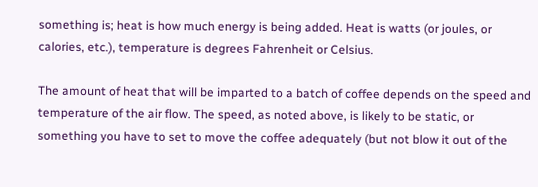something is; heat is how much energy is being added. Heat is watts (or joules, or calories, etc.), temperature is degrees Fahrenheit or Celsius.

The amount of heat that will be imparted to a batch of coffee depends on the speed and temperature of the air flow. The speed, as noted above, is likely to be static, or something you have to set to move the coffee adequately (but not blow it out of the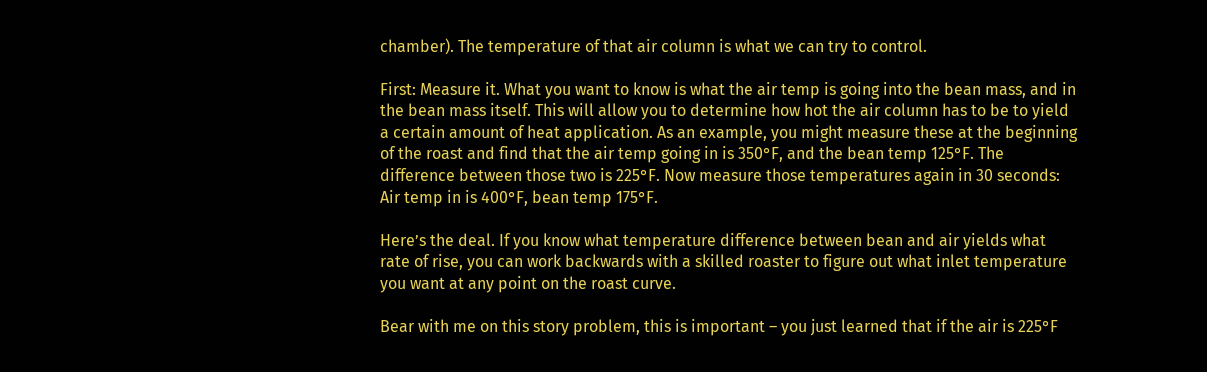chamber). The temperature of that air column is what we can try to control.

First: Measure it. What you want to know is what the air temp is going into the bean mass, and in the bean mass itself. This will allow you to determine how hot the air column has to be to yield a certain amount of heat application. As an example, you might measure these at the beginning of the roast and find that the air temp going in is 350°F, and the bean temp 125°F. The difference between those two is 225°F. Now measure those temperatures again in 30 seconds: Air temp in is 400°F, bean temp 175°F.

Here’s the deal. If you know what temperature difference between bean and air yields what rate of rise, you can work backwards with a skilled roaster to figure out what inlet temperature you want at any point on the roast curve.

Bear with me on this story problem, this is important – you just learned that if the air is 225°F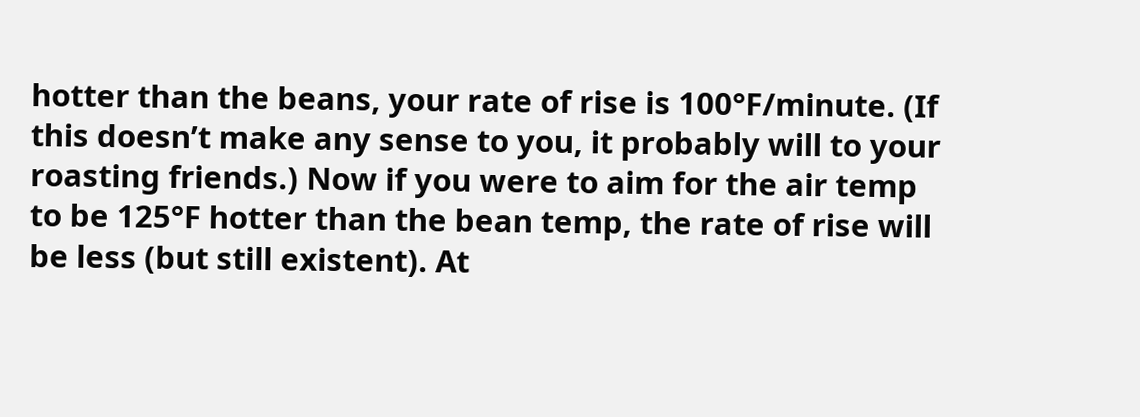hotter than the beans, your rate of rise is 100°F/minute. (If this doesn’t make any sense to you, it probably will to your roasting friends.) Now if you were to aim for the air temp to be 125°F hotter than the bean temp, the rate of rise will be less (but still existent). At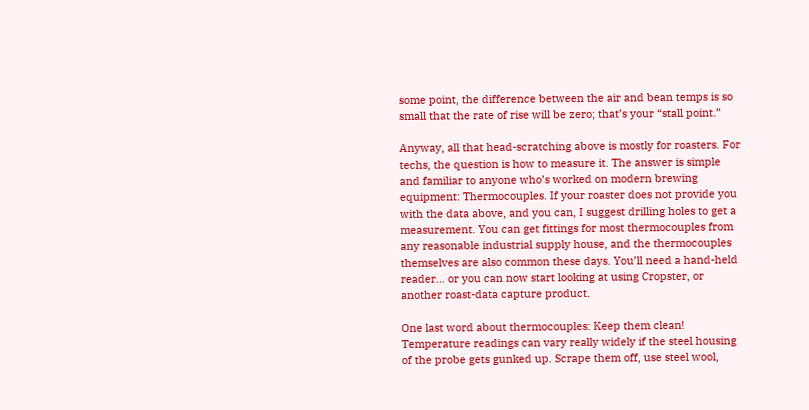some point, the difference between the air and bean temps is so small that the rate of rise will be zero; that’s your “stall point.”

Anyway, all that head-scratching above is mostly for roasters. For techs, the question is how to measure it. The answer is simple and familiar to anyone who’s worked on modern brewing equipment: Thermocouples. If your roaster does not provide you with the data above, and you can, I suggest drilling holes to get a measurement. You can get fittings for most thermocouples from any reasonable industrial supply house, and the thermocouples themselves are also common these days. You’ll need a hand-held reader… or you can now start looking at using Cropster, or another roast-data capture product.

One last word about thermocouples: Keep them clean! Temperature readings can vary really widely if the steel housing of the probe gets gunked up. Scrape them off, use steel wool,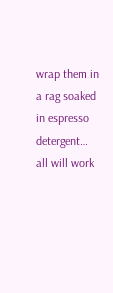wrap them in a rag soaked in espresso detergent… all will work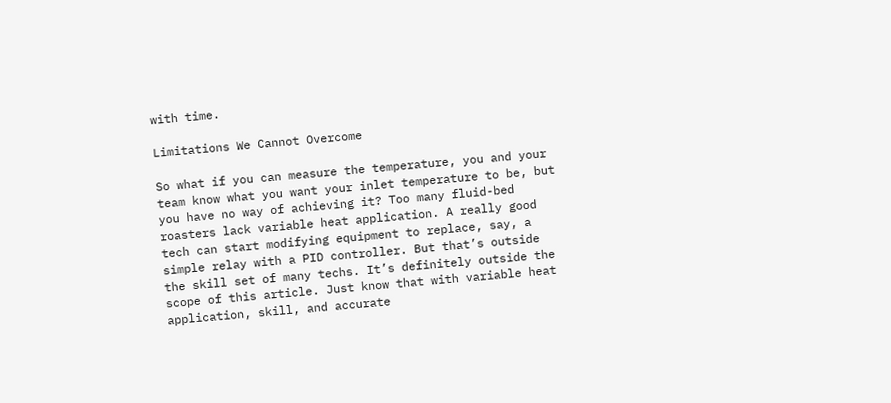with time.

Limitations We Cannot Overcome

So what if you can measure the temperature, you and your team know what you want your inlet temperature to be, but you have no way of achieving it? Too many fluid-bed roasters lack variable heat application. A really good tech can start modifying equipment to replace, say, a simple relay with a PID controller. But that’s outside the skill set of many techs. It’s definitely outside the scope of this article. Just know that with variable heat application, skill, and accurate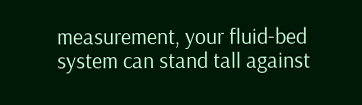measurement, your fluid-bed system can stand tall against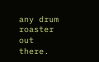any drum roaster out there.